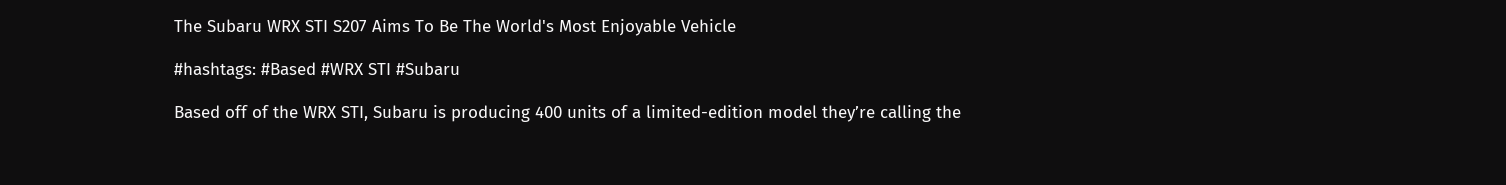The Subaru WRX STI S207 Aims To Be The World's Most Enjoyable Vehicle

#hashtags: #Based #WRX STI #Subaru

Based off of the WRX STI, Subaru is producing 400 units of a limited-edition model they’re calling the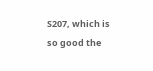S207, which is so good the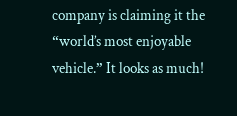company is claiming it the “world’s most enjoyable vehicle.” It looks as much!